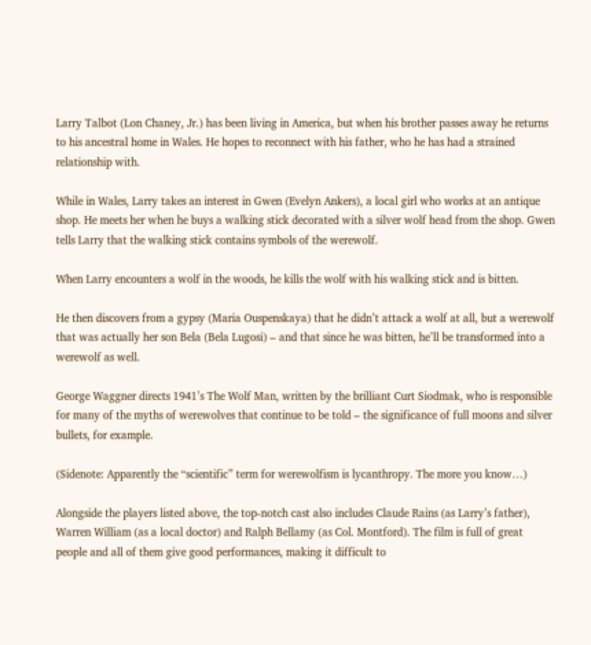Larry Talbot (Lon Chaney, Jr.) has been living in America, but when his brother passes away he returns to his ancestral home in Wales. He hopes to reconnect with his father, who he has had a strained relationship with.

While in Wales, Larry takes an interest in Gwen (Evelyn Ankers), a local girl who works at an antique shop. He meets her when he buys a walking stick decorated with a silver wolf head from the shop. Gwen tells Larry that the walking stick contains symbols of the werewolf.

When Larry encounters a wolf in the woods, he kills the wolf with his walking stick and is bitten.

He then discovers from a gypsy (Maria Ouspenskaya) that he didn’t attack a wolf at all, but a werewolf that was actually her son Bela (Bela Lugosi) – and that since he was bitten, he’ll be transformed into a werewolf as well.

George Waggner directs 1941’s The Wolf Man, written by the brilliant Curt Siodmak, who is responsible for many of the myths of werewolves that continue to be told – the significance of full moons and silver bullets, for example.

(Sidenote: Apparently the “scientific” term for werewolfism is lycanthropy. The more you know…)

Alongside the players listed above, the top-notch cast also includes Claude Rains (as Larry’s father), Warren William (as a local doctor) and Ralph Bellamy (as Col. Montford). The film is full of great people and all of them give good performances, making it difficult to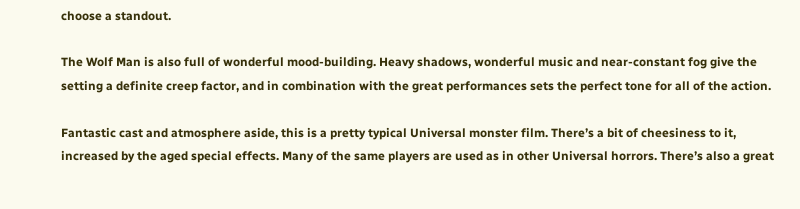choose a standout.

The Wolf Man is also full of wonderful mood-building. Heavy shadows, wonderful music and near-constant fog give the setting a definite creep factor, and in combination with the great performances sets the perfect tone for all of the action.

Fantastic cast and atmosphere aside, this is a pretty typical Universal monster film. There’s a bit of cheesiness to it, increased by the aged special effects. Many of the same players are used as in other Universal horrors. There’s also a great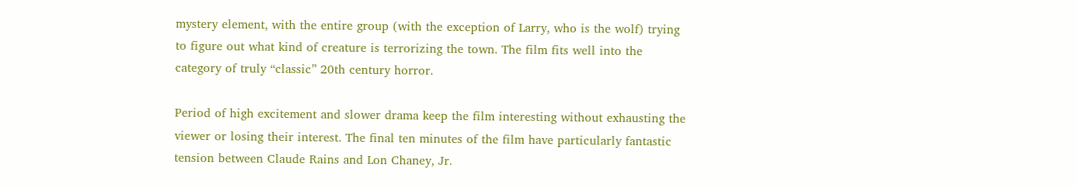mystery element, with the entire group (with the exception of Larry, who is the wolf) trying to figure out what kind of creature is terrorizing the town. The film fits well into the category of truly “classic” 20th century horror.

Period of high excitement and slower drama keep the film interesting without exhausting the viewer or losing their interest. The final ten minutes of the film have particularly fantastic tension between Claude Rains and Lon Chaney, Jr.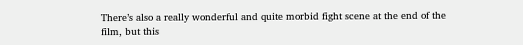There’s also a really wonderful and quite morbid fight scene at the end of the film, but this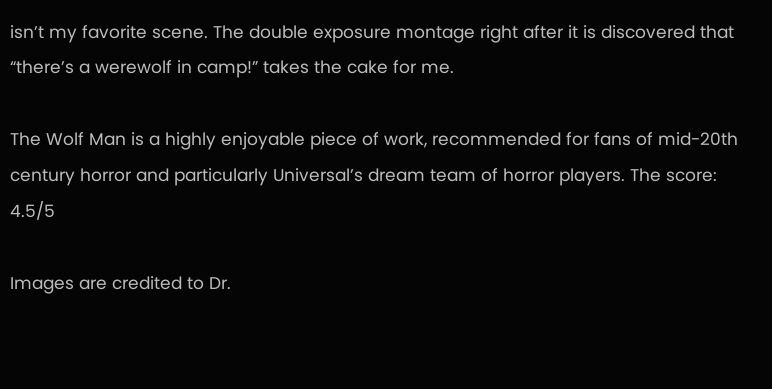isn’t my favorite scene. The double exposure montage right after it is discovered that “there’s a werewolf in camp!” takes the cake for me.

The Wolf Man is a highly enjoyable piece of work, recommended for fans of mid-20th century horror and particularly Universal’s dream team of horror players. The score: 4.5/5

Images are credited to Dr.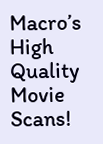Macro’s High Quality Movie Scans!